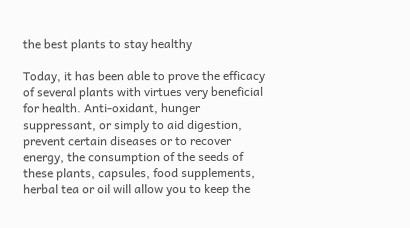the best plants to stay healthy

Today, it has been able to prove the efficacy of several plants with virtues very beneficial for health. Anti-oxidant, hunger suppressant, or simply to aid digestion, prevent certain diseases or to recover energy, the consumption of the seeds of these plants, capsules, food supplements, herbal tea or oil will allow you to keep the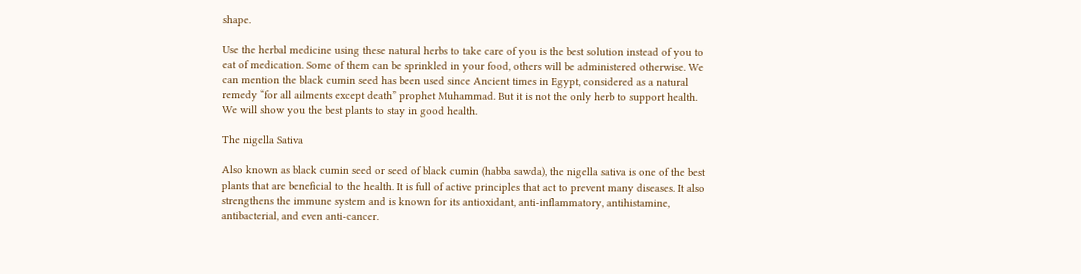shape.

Use the herbal medicine using these natural herbs to take care of you is the best solution instead of you to eat of medication. Some of them can be sprinkled in your food, others will be administered otherwise. We can mention the black cumin seed has been used since Ancient times in Egypt, considered as a natural remedy “for all ailments except death” prophet Muhammad. But it is not the only herb to support health. We will show you the best plants to stay in good health.

The nigella Sativa

Also known as black cumin seed or seed of black cumin (habba sawda), the nigella sativa is one of the best plants that are beneficial to the health. It is full of active principles that act to prevent many diseases. It also strengthens the immune system and is known for its antioxidant, anti-inflammatory, antihistamine, antibacterial, and even anti-cancer.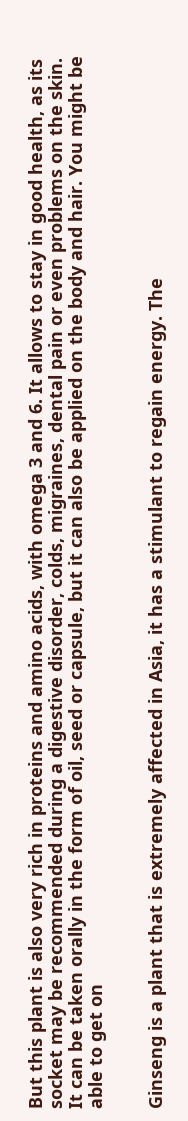But this plant is also very rich in proteins and amino acids, with omega 3 and 6. It allows to stay in good health, as its socket may be recommended during a digestive disorder, colds, migraines, dental pain or even problems on the skin. It can be taken orally in the form of oil, seed or capsule, but it can also be applied on the body and hair. You might be able to get on


Ginseng is a plant that is extremely affected in Asia, it has a stimulant to regain energy. The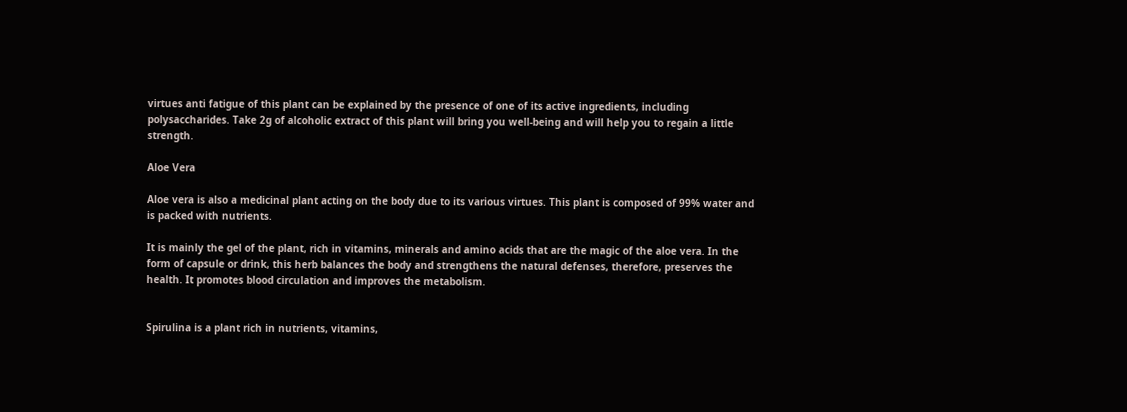virtues anti fatigue of this plant can be explained by the presence of one of its active ingredients, including polysaccharides. Take 2g of alcoholic extract of this plant will bring you well-being and will help you to regain a little strength.

Aloe Vera

Aloe vera is also a medicinal plant acting on the body due to its various virtues. This plant is composed of 99% water and is packed with nutrients.

It is mainly the gel of the plant, rich in vitamins, minerals and amino acids that are the magic of the aloe vera. In the form of capsule or drink, this herb balances the body and strengthens the natural defenses, therefore, preserves the health. It promotes blood circulation and improves the metabolism.


Spirulina is a plant rich in nutrients, vitamins,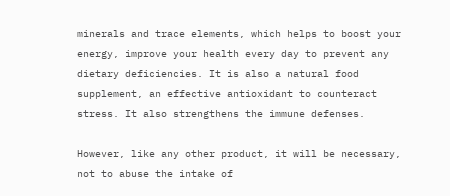minerals and trace elements, which helps to boost your energy, improve your health every day to prevent any dietary deficiencies. It is also a natural food supplement, an effective antioxidant to counteract stress. It also strengthens the immune defenses.

However, like any other product, it will be necessary, not to abuse the intake of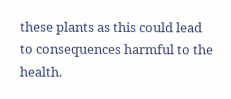these plants as this could lead to consequences harmful to the health.